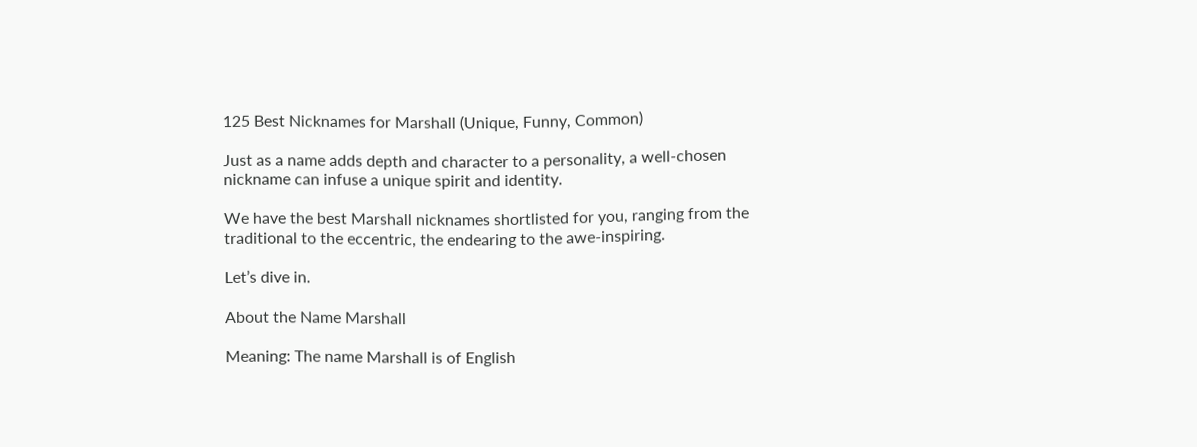125 Best Nicknames for Marshall (Unique, Funny, Common)

Just as a name adds depth and character to a personality, a well-chosen nickname can infuse a unique spirit and identity.

We have the best Marshall nicknames shortlisted for you, ranging from the traditional to the eccentric, the endearing to the awe-inspiring.

Let’s dive in.

About the Name Marshall

Meaning: The name Marshall is of English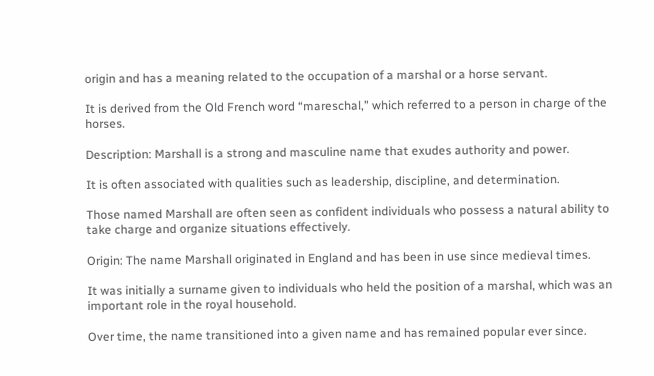origin and has a meaning related to the occupation of a marshal or a horse servant.

It is derived from the Old French word “mareschal,” which referred to a person in charge of the horses.

Description: Marshall is a strong and masculine name that exudes authority and power.

It is often associated with qualities such as leadership, discipline, and determination.

Those named Marshall are often seen as confident individuals who possess a natural ability to take charge and organize situations effectively.

Origin: The name Marshall originated in England and has been in use since medieval times.

It was initially a surname given to individuals who held the position of a marshal, which was an important role in the royal household.

Over time, the name transitioned into a given name and has remained popular ever since.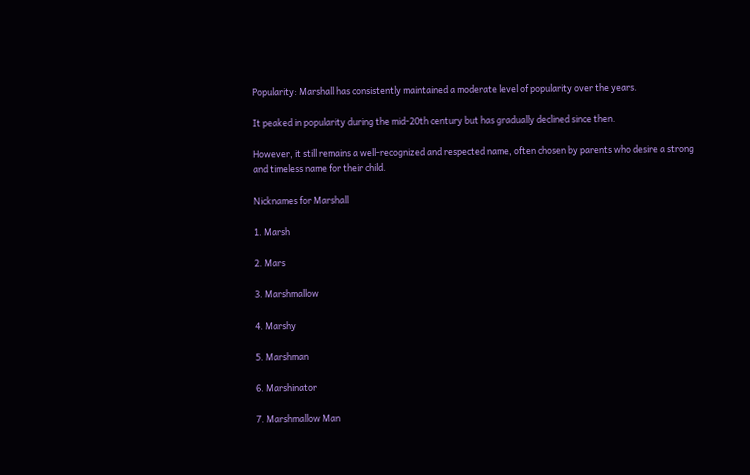Popularity: Marshall has consistently maintained a moderate level of popularity over the years.

It peaked in popularity during the mid-20th century but has gradually declined since then.

However, it still remains a well-recognized and respected name, often chosen by parents who desire a strong and timeless name for their child.

Nicknames for Marshall

1. Marsh

2. Mars

3. Marshmallow

4. Marshy

5. Marshman

6. Marshinator

7. Marshmallow Man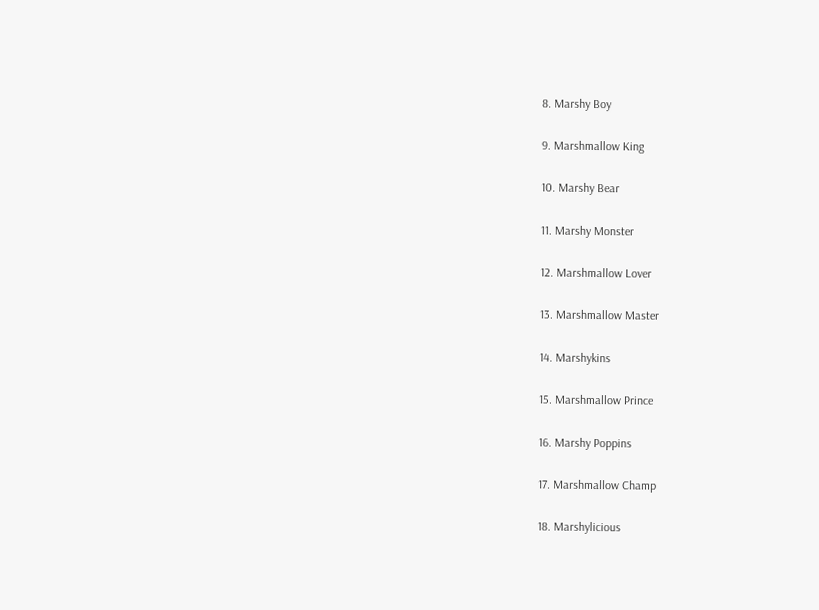8. Marshy Boy

9. Marshmallow King

10. Marshy Bear

11. Marshy Monster

12. Marshmallow Lover

13. Marshmallow Master

14. Marshykins

15. Marshmallow Prince

16. Marshy Poppins

17. Marshmallow Champ

18. Marshylicious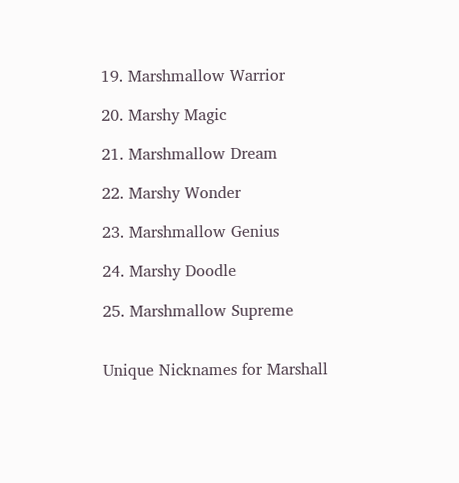19. Marshmallow Warrior

20. Marshy Magic

21. Marshmallow Dream

22. Marshy Wonder

23. Marshmallow Genius

24. Marshy Doodle

25. Marshmallow Supreme


Unique Nicknames for Marshall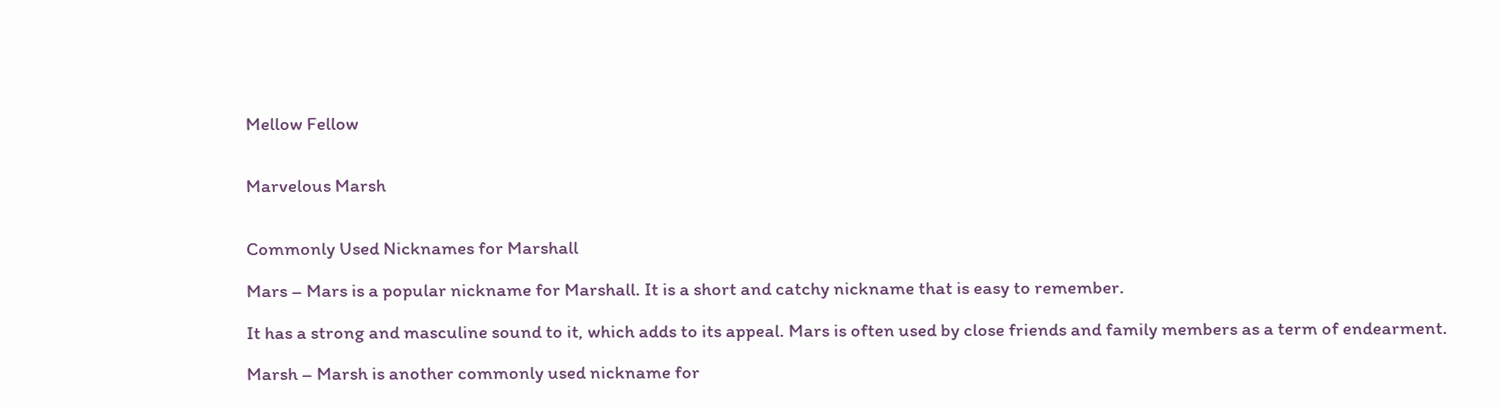Mellow Fellow


Marvelous Marsh


Commonly Used Nicknames for Marshall

Mars – Mars is a popular nickname for Marshall. It is a short and catchy nickname that is easy to remember.

It has a strong and masculine sound to it, which adds to its appeal. Mars is often used by close friends and family members as a term of endearment.

Marsh – Marsh is another commonly used nickname for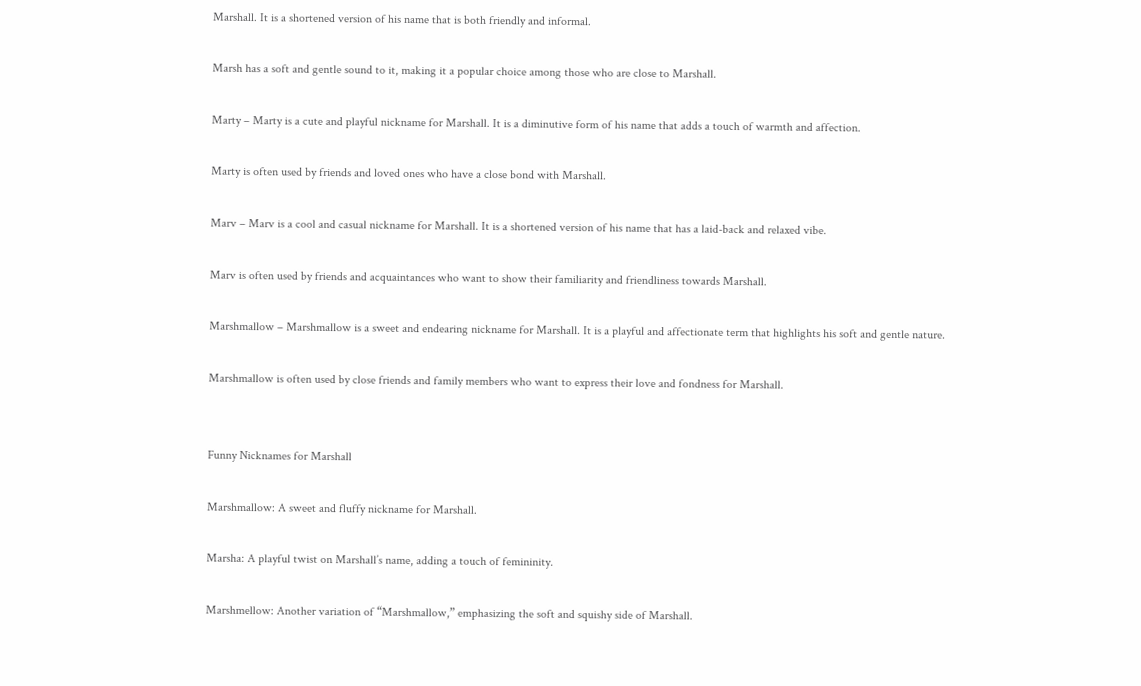Marshall. It is a shortened version of his name that is both friendly and informal.

Marsh has a soft and gentle sound to it, making it a popular choice among those who are close to Marshall.

Marty – Marty is a cute and playful nickname for Marshall. It is a diminutive form of his name that adds a touch of warmth and affection.

Marty is often used by friends and loved ones who have a close bond with Marshall.

Marv – Marv is a cool and casual nickname for Marshall. It is a shortened version of his name that has a laid-back and relaxed vibe.

Marv is often used by friends and acquaintances who want to show their familiarity and friendliness towards Marshall.

Marshmallow – Marshmallow is a sweet and endearing nickname for Marshall. It is a playful and affectionate term that highlights his soft and gentle nature.

Marshmallow is often used by close friends and family members who want to express their love and fondness for Marshall.


Funny Nicknames for Marshall

Marshmallow: A sweet and fluffy nickname for Marshall.

Marsha: A playful twist on Marshall’s name, adding a touch of femininity.

Marshmellow: Another variation of “Marshmallow,” emphasizing the soft and squishy side of Marshall.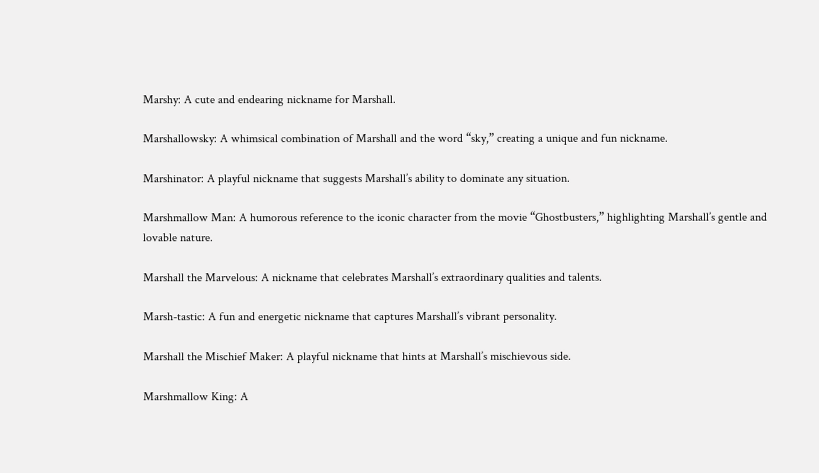Marshy: A cute and endearing nickname for Marshall.

Marshallowsky: A whimsical combination of Marshall and the word “sky,” creating a unique and fun nickname.

Marshinator: A playful nickname that suggests Marshall’s ability to dominate any situation.

Marshmallow Man: A humorous reference to the iconic character from the movie “Ghostbusters,” highlighting Marshall’s gentle and lovable nature.

Marshall the Marvelous: A nickname that celebrates Marshall’s extraordinary qualities and talents.

Marsh-tastic: A fun and energetic nickname that captures Marshall’s vibrant personality.

Marshall the Mischief Maker: A playful nickname that hints at Marshall’s mischievous side.

Marshmallow King: A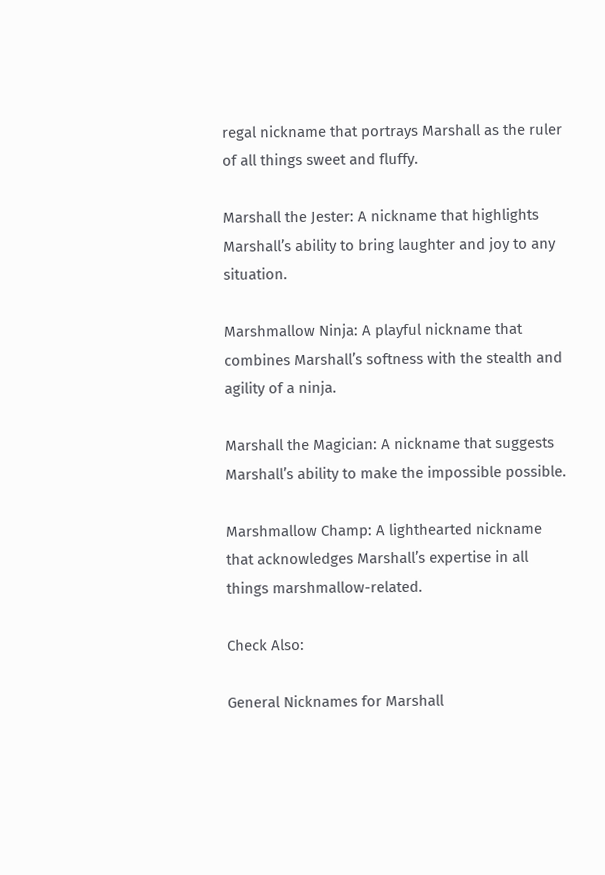regal nickname that portrays Marshall as the ruler of all things sweet and fluffy.

Marshall the Jester: A nickname that highlights Marshall’s ability to bring laughter and joy to any situation.

Marshmallow Ninja: A playful nickname that combines Marshall’s softness with the stealth and agility of a ninja.

Marshall the Magician: A nickname that suggests Marshall’s ability to make the impossible possible.

Marshmallow Champ: A lighthearted nickname that acknowledges Marshall’s expertise in all things marshmallow-related.

Check Also:

General Nicknames for Marshall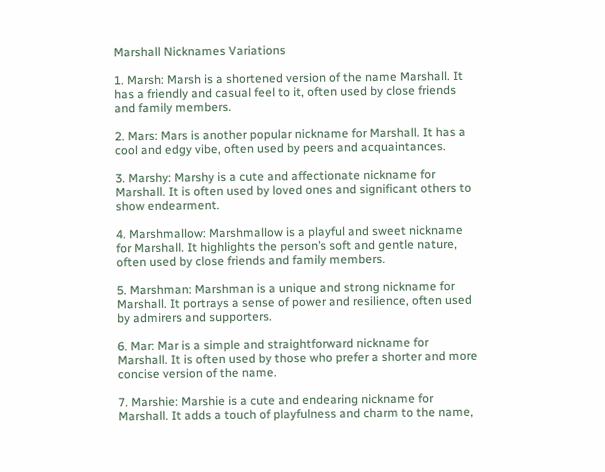Marshall Nicknames Variations

1. Marsh: Marsh is a shortened version of the name Marshall. It has a friendly and casual feel to it, often used by close friends and family members.

2. Mars: Mars is another popular nickname for Marshall. It has a cool and edgy vibe, often used by peers and acquaintances.

3. Marshy: Marshy is a cute and affectionate nickname for Marshall. It is often used by loved ones and significant others to show endearment.

4. Marshmallow: Marshmallow is a playful and sweet nickname for Marshall. It highlights the person’s soft and gentle nature, often used by close friends and family members.

5. Marshman: Marshman is a unique and strong nickname for Marshall. It portrays a sense of power and resilience, often used by admirers and supporters.

6. Mar: Mar is a simple and straightforward nickname for Marshall. It is often used by those who prefer a shorter and more concise version of the name.

7. Marshie: Marshie is a cute and endearing nickname for Marshall. It adds a touch of playfulness and charm to the name,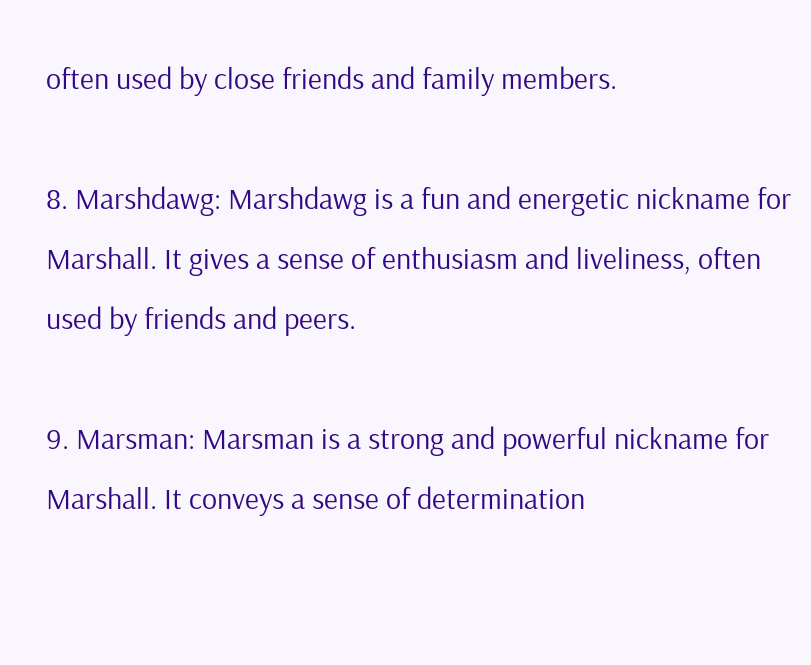often used by close friends and family members.

8. Marshdawg: Marshdawg is a fun and energetic nickname for Marshall. It gives a sense of enthusiasm and liveliness, often used by friends and peers.

9. Marsman: Marsman is a strong and powerful nickname for Marshall. It conveys a sense of determination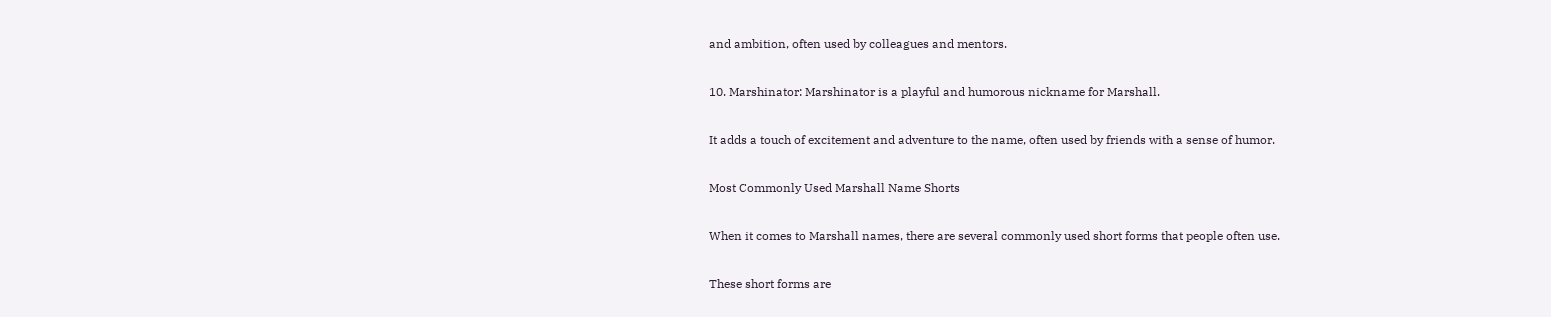and ambition, often used by colleagues and mentors.

10. Marshinator: Marshinator is a playful and humorous nickname for Marshall.

It adds a touch of excitement and adventure to the name, often used by friends with a sense of humor.

Most Commonly Used Marshall Name Shorts

When it comes to Marshall names, there are several commonly used short forms that people often use.

These short forms are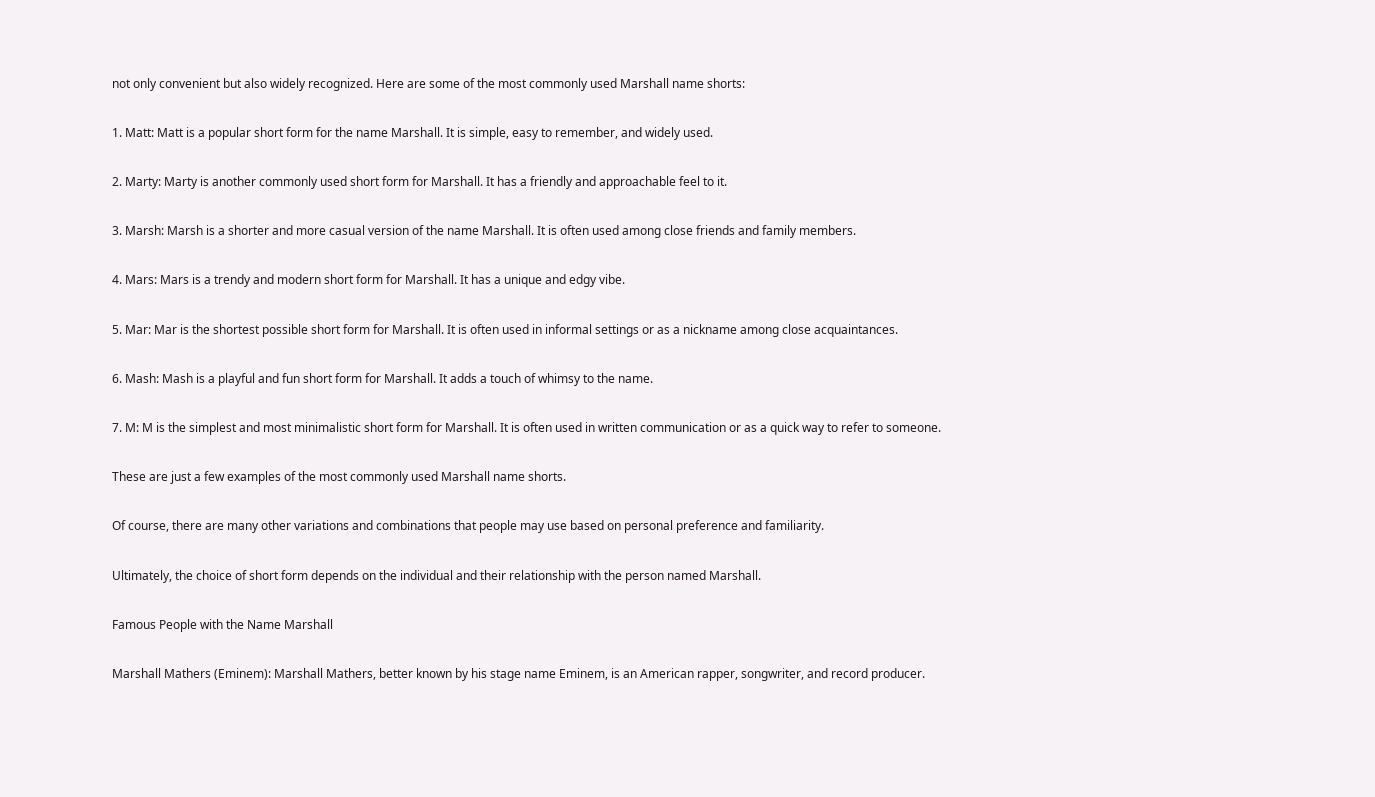not only convenient but also widely recognized. Here are some of the most commonly used Marshall name shorts:

1. Matt: Matt is a popular short form for the name Marshall. It is simple, easy to remember, and widely used.

2. Marty: Marty is another commonly used short form for Marshall. It has a friendly and approachable feel to it.

3. Marsh: Marsh is a shorter and more casual version of the name Marshall. It is often used among close friends and family members.

4. Mars: Mars is a trendy and modern short form for Marshall. It has a unique and edgy vibe.

5. Mar: Mar is the shortest possible short form for Marshall. It is often used in informal settings or as a nickname among close acquaintances.

6. Mash: Mash is a playful and fun short form for Marshall. It adds a touch of whimsy to the name.

7. M: M is the simplest and most minimalistic short form for Marshall. It is often used in written communication or as a quick way to refer to someone.

These are just a few examples of the most commonly used Marshall name shorts.

Of course, there are many other variations and combinations that people may use based on personal preference and familiarity.

Ultimately, the choice of short form depends on the individual and their relationship with the person named Marshall.

Famous People with the Name Marshall

Marshall Mathers (Eminem): Marshall Mathers, better known by his stage name Eminem, is an American rapper, songwriter, and record producer.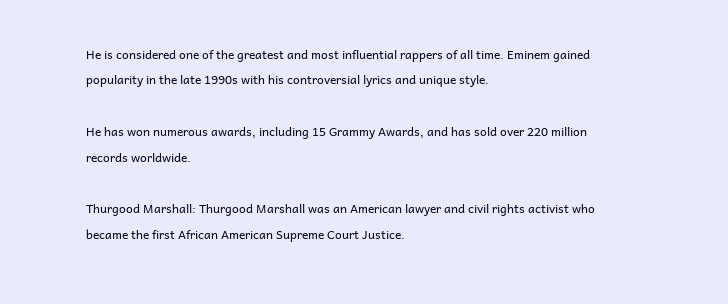He is considered one of the greatest and most influential rappers of all time. Eminem gained popularity in the late 1990s with his controversial lyrics and unique style.

He has won numerous awards, including 15 Grammy Awards, and has sold over 220 million records worldwide.

Thurgood Marshall: Thurgood Marshall was an American lawyer and civil rights activist who became the first African American Supreme Court Justice.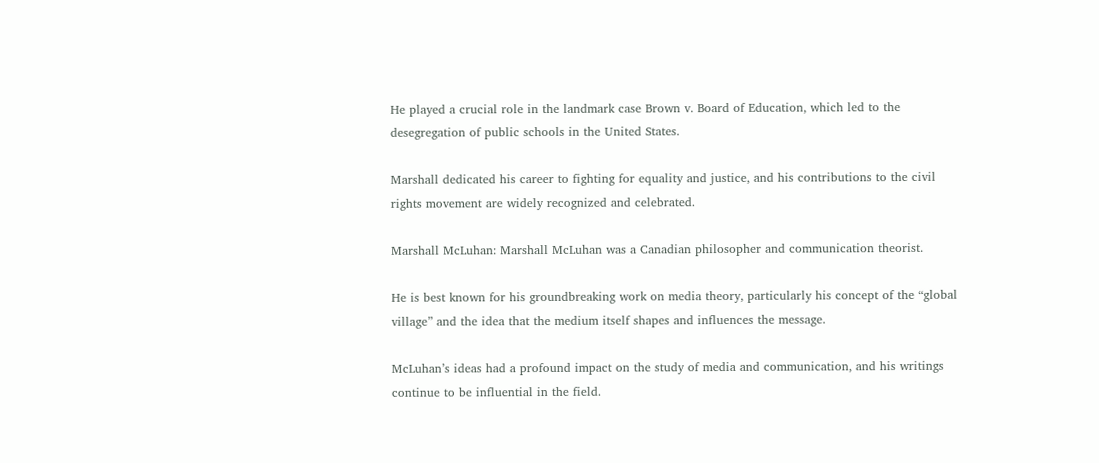He played a crucial role in the landmark case Brown v. Board of Education, which led to the desegregation of public schools in the United States.

Marshall dedicated his career to fighting for equality and justice, and his contributions to the civil rights movement are widely recognized and celebrated.

Marshall McLuhan: Marshall McLuhan was a Canadian philosopher and communication theorist.

He is best known for his groundbreaking work on media theory, particularly his concept of the “global village” and the idea that the medium itself shapes and influences the message.

McLuhan’s ideas had a profound impact on the study of media and communication, and his writings continue to be influential in the field.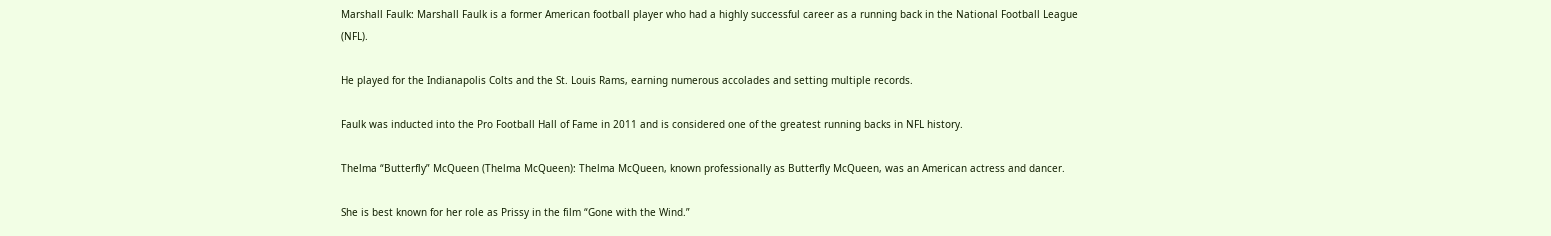Marshall Faulk: Marshall Faulk is a former American football player who had a highly successful career as a running back in the National Football League (NFL).

He played for the Indianapolis Colts and the St. Louis Rams, earning numerous accolades and setting multiple records.

Faulk was inducted into the Pro Football Hall of Fame in 2011 and is considered one of the greatest running backs in NFL history.

Thelma “Butterfly” McQueen (Thelma McQueen): Thelma McQueen, known professionally as Butterfly McQueen, was an American actress and dancer.

She is best known for her role as Prissy in the film “Gone with the Wind.”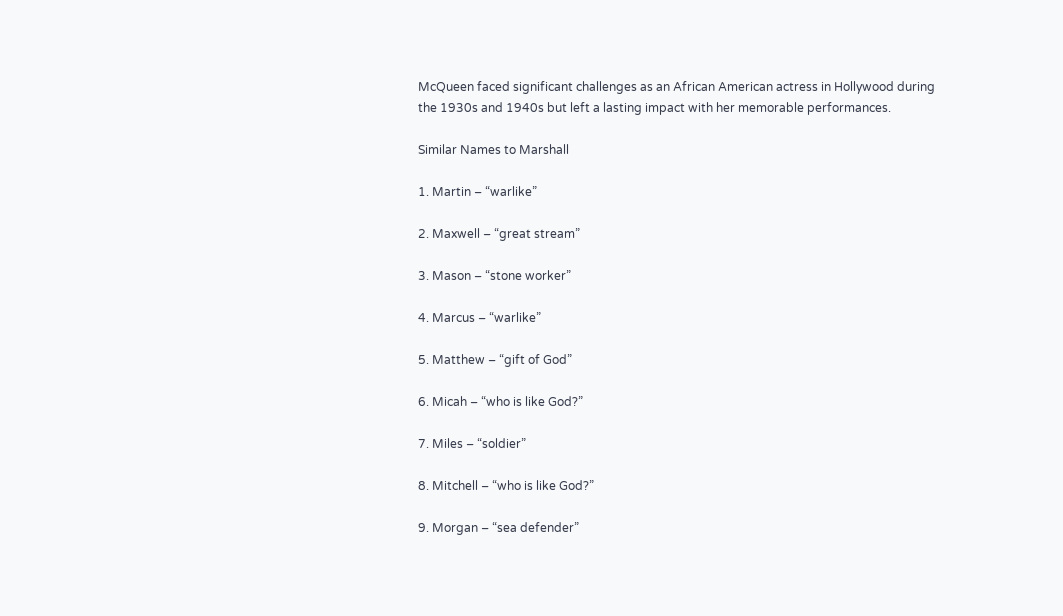McQueen faced significant challenges as an African American actress in Hollywood during the 1930s and 1940s but left a lasting impact with her memorable performances.

Similar Names to Marshall

1. Martin – “warlike”

2. Maxwell – “great stream”

3. Mason – “stone worker”

4. Marcus – “warlike”

5. Matthew – “gift of God”

6. Micah – “who is like God?”

7. Miles – “soldier”

8. Mitchell – “who is like God?”

9. Morgan – “sea defender”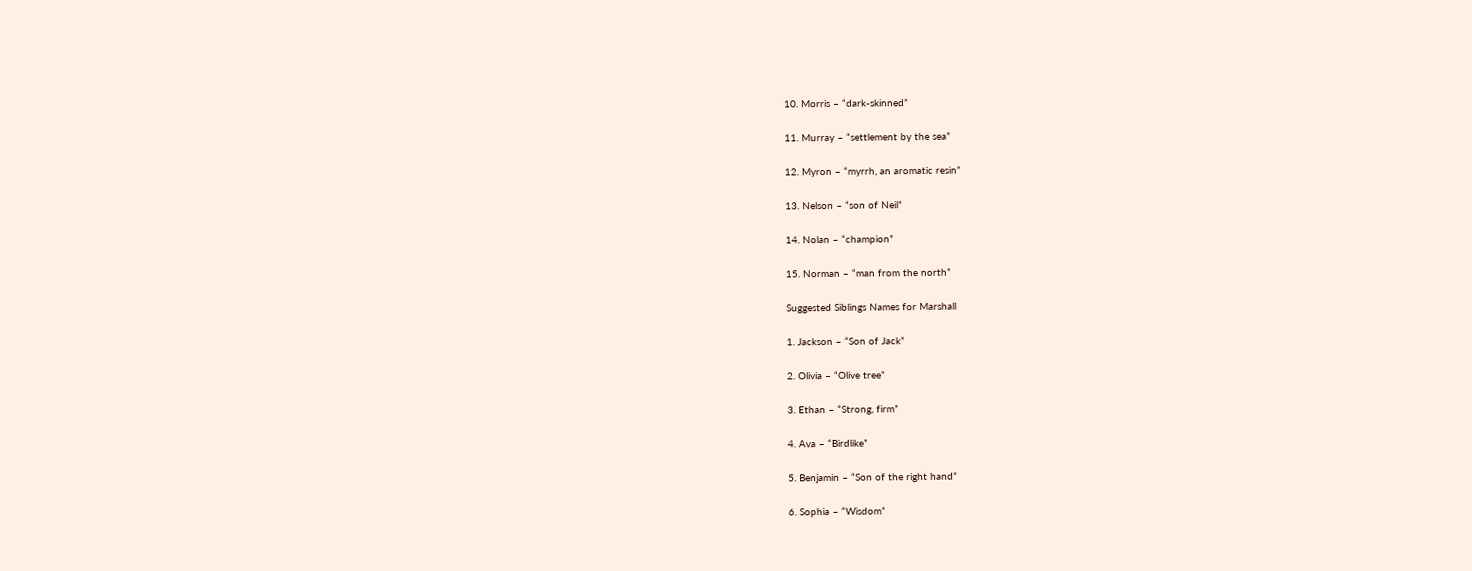10. Morris – “dark-skinned”

11. Murray – “settlement by the sea”

12. Myron – “myrrh, an aromatic resin”

13. Nelson – “son of Neil”

14. Nolan – “champion”

15. Norman – “man from the north”

Suggested Siblings Names for Marshall

1. Jackson – “Son of Jack”

2. Olivia – “Olive tree”

3. Ethan – “Strong, firm”

4. Ava – “Birdlike”

5. Benjamin – “Son of the right hand”

6. Sophia – “Wisdom”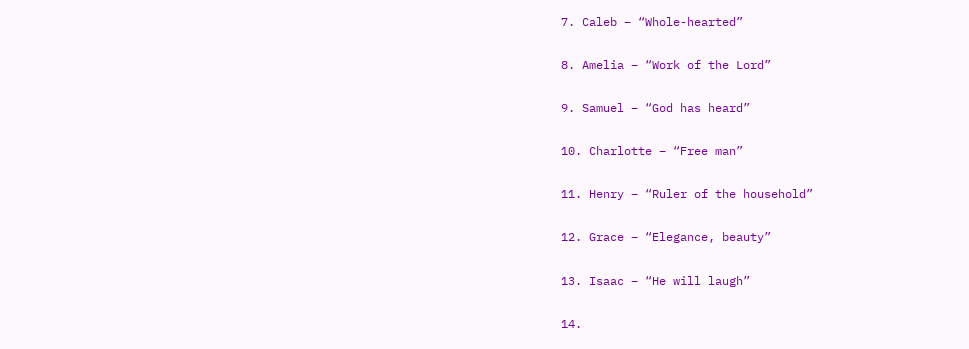7. Caleb – “Whole-hearted”

8. Amelia – “Work of the Lord”

9. Samuel – “God has heard”

10. Charlotte – “Free man”

11. Henry – “Ruler of the household”

12. Grace – “Elegance, beauty”

13. Isaac – “He will laugh”

14.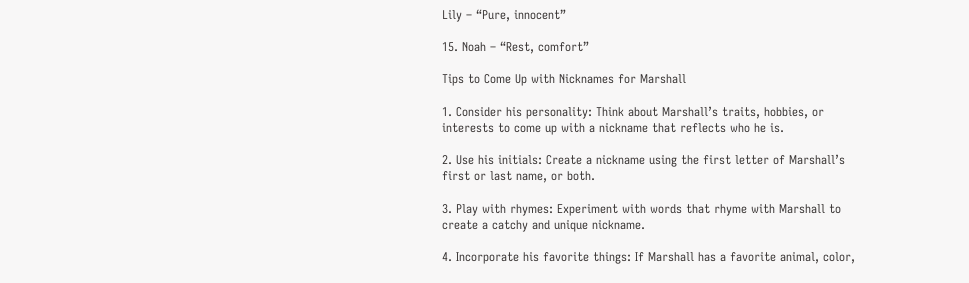Lily – “Pure, innocent”

15. Noah – “Rest, comfort”

Tips to Come Up with Nicknames for Marshall

1. Consider his personality: Think about Marshall’s traits, hobbies, or interests to come up with a nickname that reflects who he is.

2. Use his initials: Create a nickname using the first letter of Marshall’s first or last name, or both.

3. Play with rhymes: Experiment with words that rhyme with Marshall to create a catchy and unique nickname.

4. Incorporate his favorite things: If Marshall has a favorite animal, color,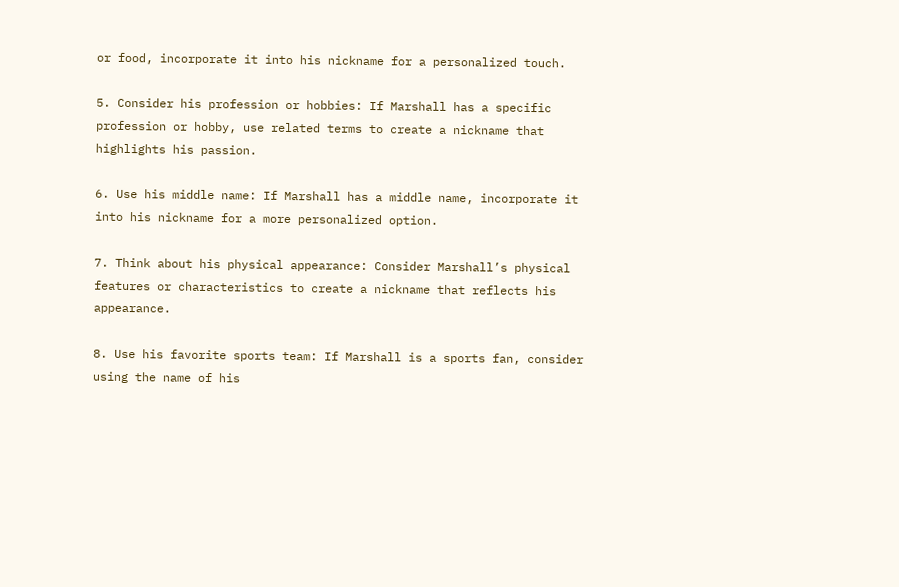or food, incorporate it into his nickname for a personalized touch.

5. Consider his profession or hobbies: If Marshall has a specific profession or hobby, use related terms to create a nickname that highlights his passion.

6. Use his middle name: If Marshall has a middle name, incorporate it into his nickname for a more personalized option.

7. Think about his physical appearance: Consider Marshall’s physical features or characteristics to create a nickname that reflects his appearance.

8. Use his favorite sports team: If Marshall is a sports fan, consider using the name of his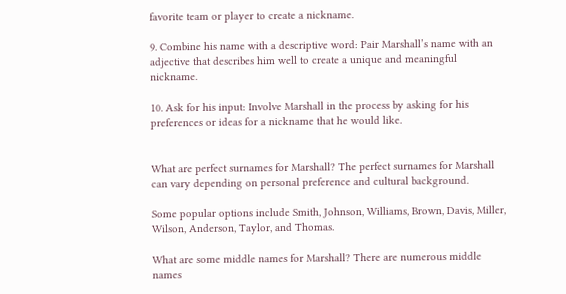favorite team or player to create a nickname.

9. Combine his name with a descriptive word: Pair Marshall’s name with an adjective that describes him well to create a unique and meaningful nickname.

10. Ask for his input: Involve Marshall in the process by asking for his preferences or ideas for a nickname that he would like.


What are perfect surnames for Marshall? The perfect surnames for Marshall can vary depending on personal preference and cultural background.

Some popular options include Smith, Johnson, Williams, Brown, Davis, Miller, Wilson, Anderson, Taylor, and Thomas.

What are some middle names for Marshall? There are numerous middle names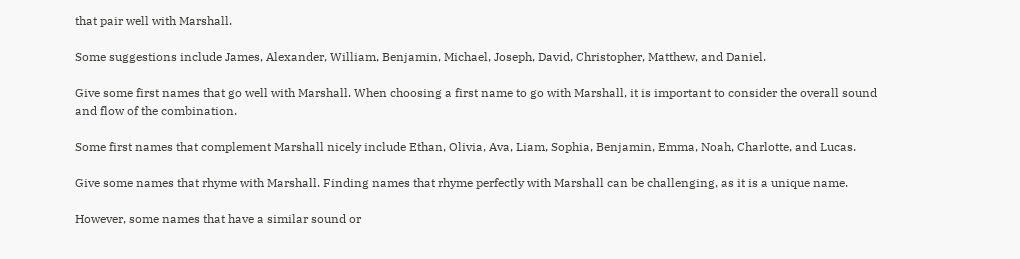that pair well with Marshall.

Some suggestions include James, Alexander, William, Benjamin, Michael, Joseph, David, Christopher, Matthew, and Daniel.

Give some first names that go well with Marshall. When choosing a first name to go with Marshall, it is important to consider the overall sound and flow of the combination.

Some first names that complement Marshall nicely include Ethan, Olivia, Ava, Liam, Sophia, Benjamin, Emma, Noah, Charlotte, and Lucas.

Give some names that rhyme with Marshall. Finding names that rhyme perfectly with Marshall can be challenging, as it is a unique name.

However, some names that have a similar sound or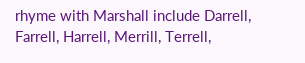rhyme with Marshall include Darrell, Farrell, Harrell, Merrill, Terrell,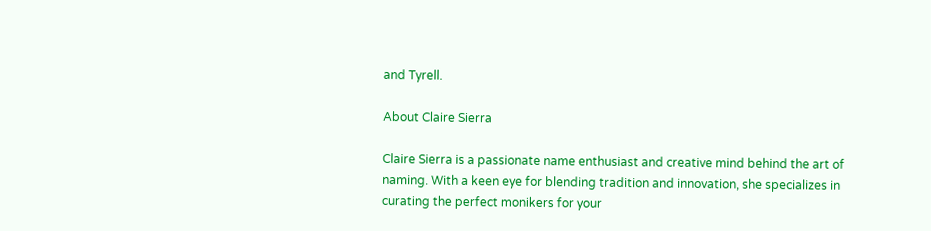and Tyrell.

About Claire Sierra

Claire Sierra is a passionate name enthusiast and creative mind behind the art of naming. With a keen eye for blending tradition and innovation, she specializes in curating the perfect monikers for your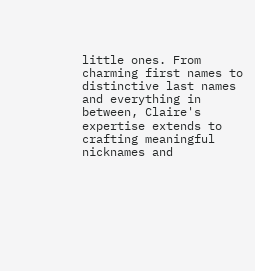little ones. From charming first names to distinctive last names and everything in between, Claire's expertise extends to crafting meaningful nicknames and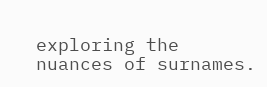exploring the nuances of surnames.